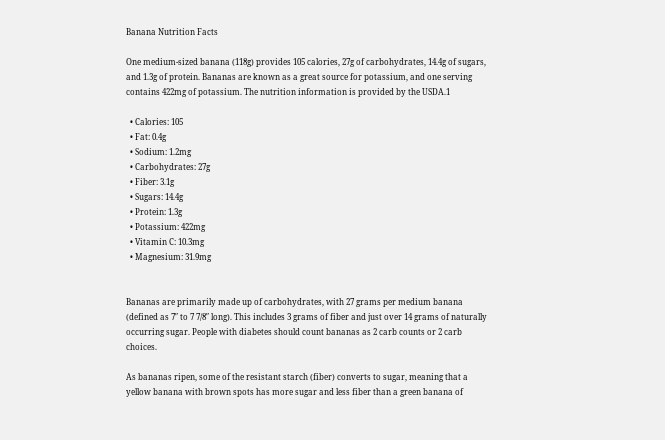Banana Nutrition Facts

One medium-sized banana (118g) provides 105 calories, 27g of carbohydrates, 14.4g of sugars, and 1.3g of protein. Bananas are known as a great source for potassium, and one serving contains 422mg of potassium. The nutrition information is provided by the USDA.1

  • Calories: 105
  • Fat: 0.4g
  • Sodium: 1.2mg
  • Carbohydrates: 27g
  • Fiber: 3.1g
  • Sugars: 14.4g
  • Protein: 1.3g
  • Potassium: 422mg
  • Vitamin C: 10.3mg
  • Magnesium: 31.9mg


Bananas are primarily made up of carbohydrates, with 27 grams per medium banana (defined as 7″ to 7 7/8″ long). This includes 3 grams of fiber and just over 14 grams of naturally occurring sugar. People with diabetes should count bananas as 2 carb counts or 2 carb choices.

As bananas ripen, some of the resistant starch (fiber) converts to sugar, meaning that a yellow banana with brown spots has more sugar and less fiber than a green banana of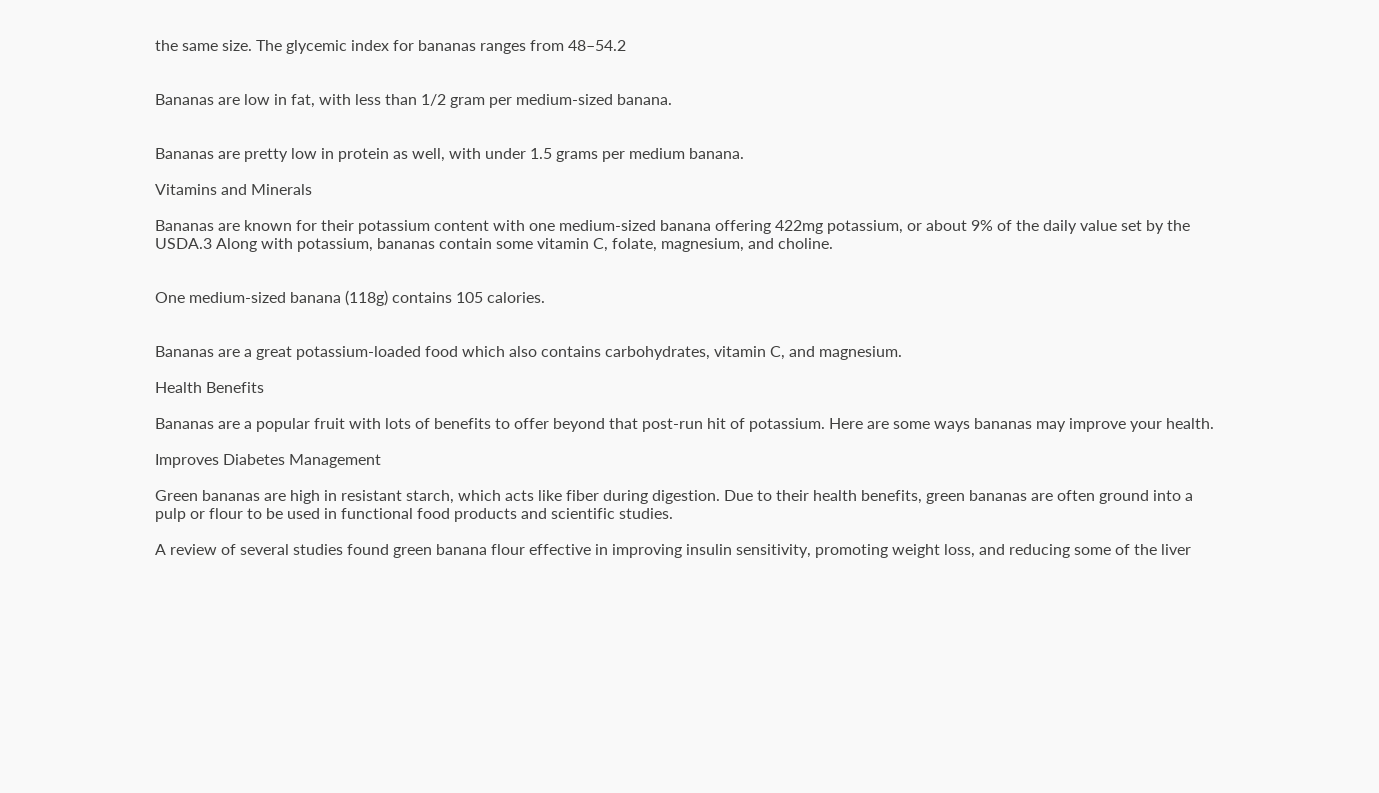the same size. The glycemic index for bananas ranges from 48–54.2


Bananas are low in fat, with less than 1/2 gram per medium-sized banana.


Bananas are pretty low in protein as well, with under 1.5 grams per medium banana.

Vitamins and Minerals

Bananas are known for their potassium content with one medium-sized banana offering 422mg potassium, or about 9% of the daily value set by the USDA.3 Along with potassium, bananas contain some vitamin C, folate, magnesium, and choline.


One medium-sized banana (118g) contains 105 calories.


Bananas are a great potassium-loaded food which also contains carbohydrates, vitamin C, and magnesium.

Health Benefits

Bananas are a popular fruit with lots of benefits to offer beyond that post-run hit of potassium. Here are some ways bananas may improve your health.

Improves Diabetes Management

Green bananas are high in resistant starch, which acts like fiber during digestion. Due to their health benefits, green bananas are often ground into a pulp or flour to be used in functional food products and scientific studies.

A review of several studies found green banana flour effective in improving insulin sensitivity, promoting weight loss, and reducing some of the liver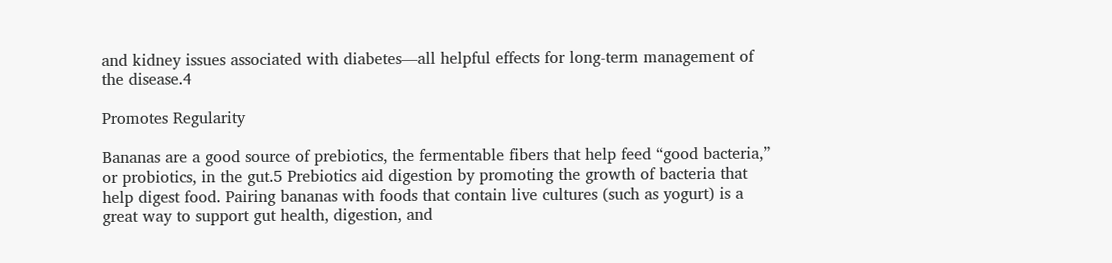and kidney issues associated with diabetes—all helpful effects for long-term management of the disease.4

Promotes Regularity

Bananas are a good source of prebiotics, the fermentable fibers that help feed “good bacteria,” or probiotics, in the gut.5 Prebiotics aid digestion by promoting the growth of bacteria that help digest food. Pairing bananas with foods that contain live cultures (such as yogurt) is a great way to support gut health, digestion, and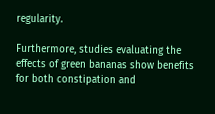regularity.

Furthermore, studies evaluating the effects of green bananas show benefits for both constipation and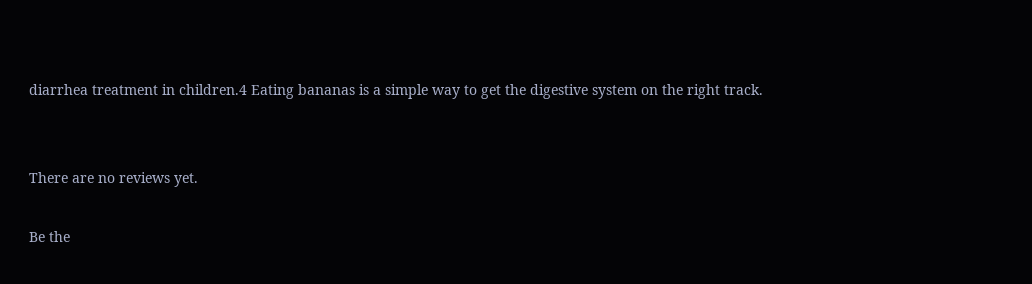diarrhea treatment in children.4 Eating bananas is a simple way to get the digestive system on the right track.


There are no reviews yet.

Be the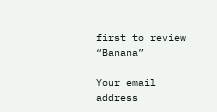first to review “Banana”

Your email address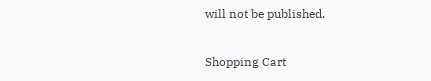will not be published.

Shopping Cart